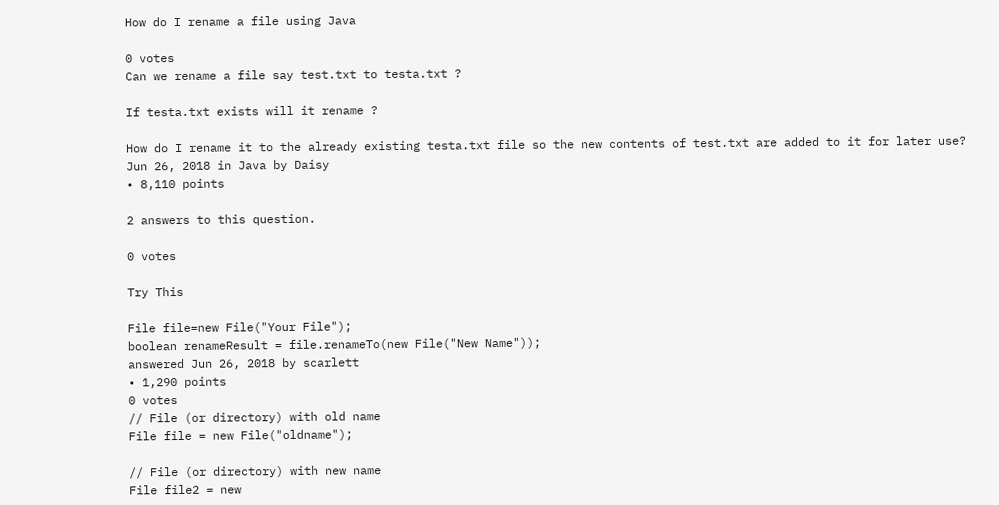How do I rename a file using Java

0 votes
Can we rename a file say test.txt to testa.txt ?

If testa.txt exists will it rename ?

How do I rename it to the already existing testa.txt file so the new contents of test.txt are added to it for later use?
Jun 26, 2018 in Java by Daisy
• 8,110 points

2 answers to this question.

0 votes

Try This

File file=new File("Your File");
boolean renameResult = file.renameTo(new File("New Name"));
answered Jun 26, 2018 by scarlett
• 1,290 points
0 votes
// File (or directory) with old name
File file = new File("oldname");

// File (or directory) with new name
File file2 = new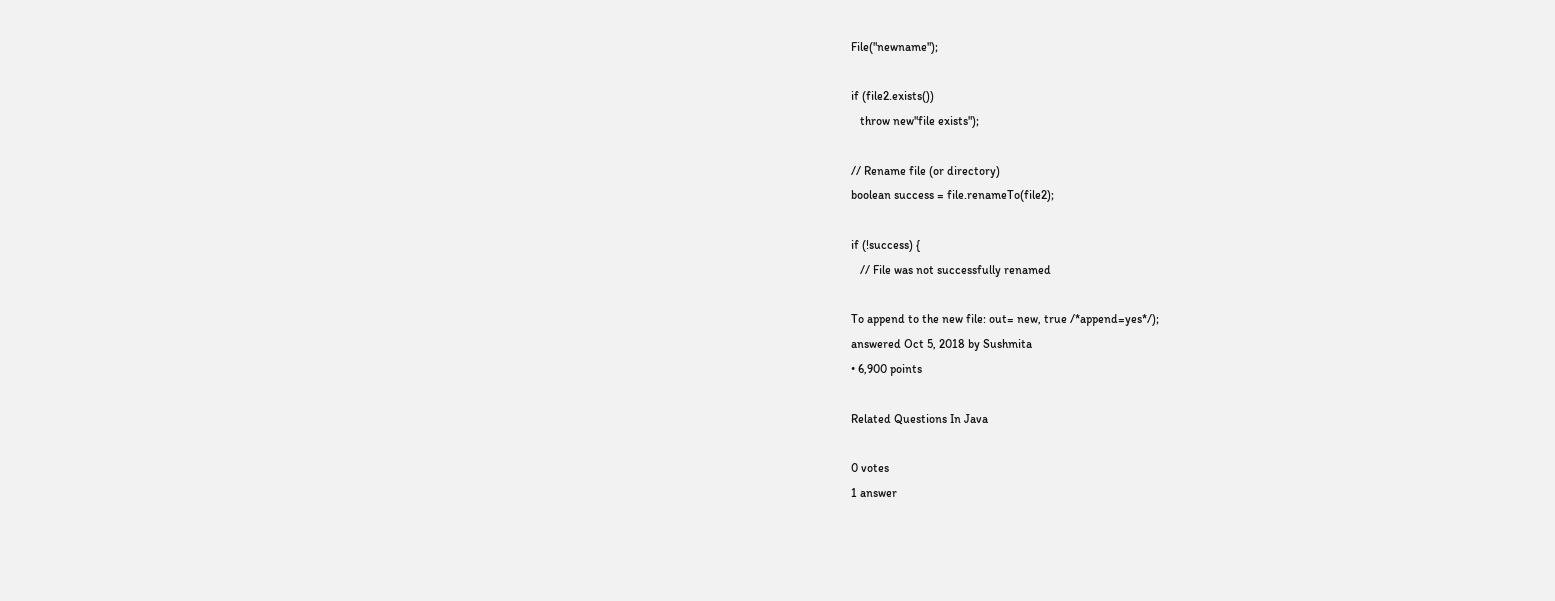File("newname");

if (file2.exists())
   throw new"file exists");

// Rename file (or directory)
boolean success = file.renameTo(file2);

if (!success) {
   // File was not successfully renamed

To append to the new file: out= new, true /*append=yes*/);
answered Oct 5, 2018 by Sushmita
• 6,900 points

Related Questions In Java

0 votes
1 answer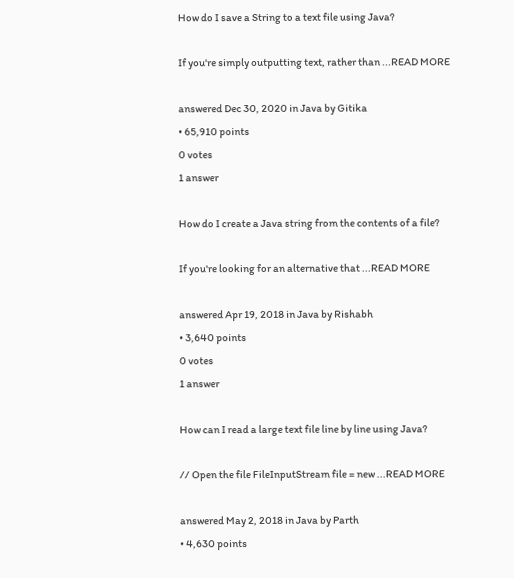How do I save a String to a text file using Java?

If you're simply outputting text, rather than ...READ MORE

answered Dec 30, 2020 in Java by Gitika
• 65,910 points
0 votes
1 answer

How do I create a Java string from the contents of a file?

If you're looking for an alternative that ...READ MORE

answered Apr 19, 2018 in Java by Rishabh
• 3,640 points
0 votes
1 answer

How can I read a large text file line by line using Java?

// Open the file FileInputStream file = new ...READ MORE

answered May 2, 2018 in Java by Parth
• 4,630 points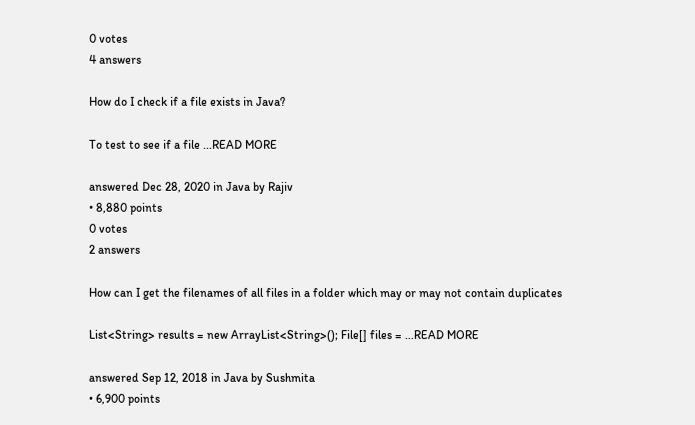0 votes
4 answers

How do I check if a file exists in Java?

To test to see if a file ...READ MORE

answered Dec 28, 2020 in Java by Rajiv
• 8,880 points
0 votes
2 answers

How can I get the filenames of all files in a folder which may or may not contain duplicates

List<String> results = new ArrayList<String>(); File[] files = ...READ MORE

answered Sep 12, 2018 in Java by Sushmita
• 6,900 points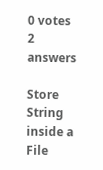0 votes
2 answers

Store String inside a File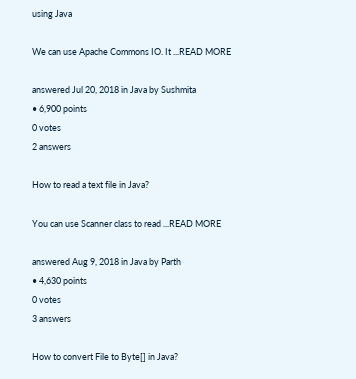using Java

We can use Apache Commons IO. It ...READ MORE

answered Jul 20, 2018 in Java by Sushmita
• 6,900 points
0 votes
2 answers

How to read a text file in Java?

You can use Scanner class to read ...READ MORE

answered Aug 9, 2018 in Java by Parth
• 4,630 points
0 votes
3 answers

How to convert File to Byte[] in Java?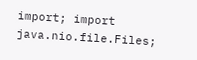import; import java.nio.file.Files;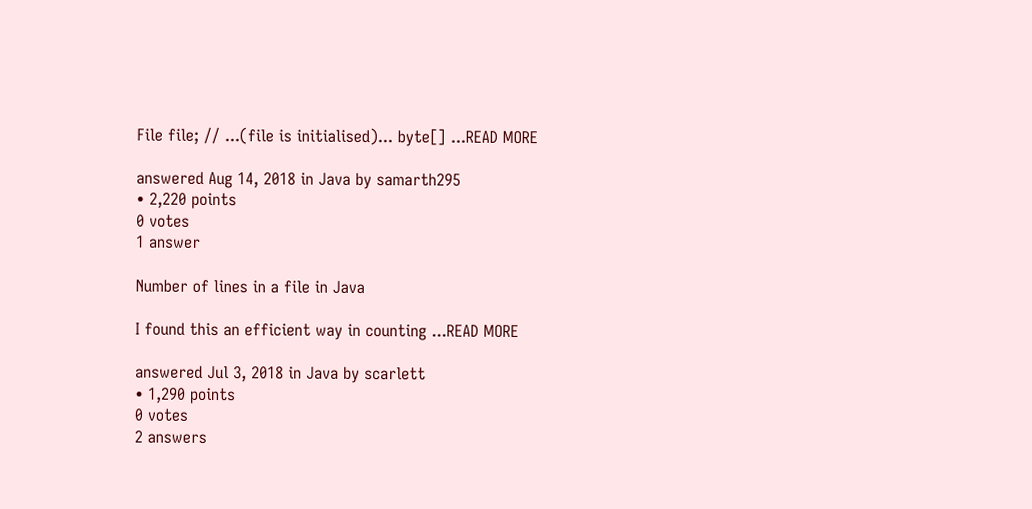File file; // ...(file is initialised)... byte[] ...READ MORE

answered Aug 14, 2018 in Java by samarth295
• 2,220 points
0 votes
1 answer

Number of lines in a file in Java

I found this an efficient way in counting ...READ MORE

answered Jul 3, 2018 in Java by scarlett
• 1,290 points
0 votes
2 answers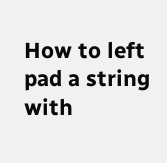How to left pad a string with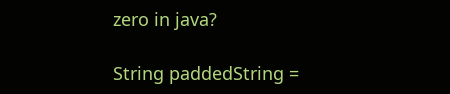zero in java?

String paddedString =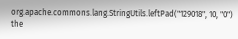org.apache.commons.lang.StringUtils.leftPad("129018", 10, "0") the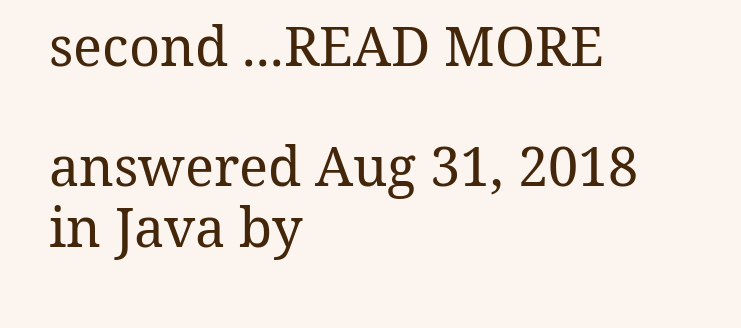second ...READ MORE

answered Aug 31, 2018 in Java by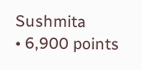Sushmita
• 6,900 points